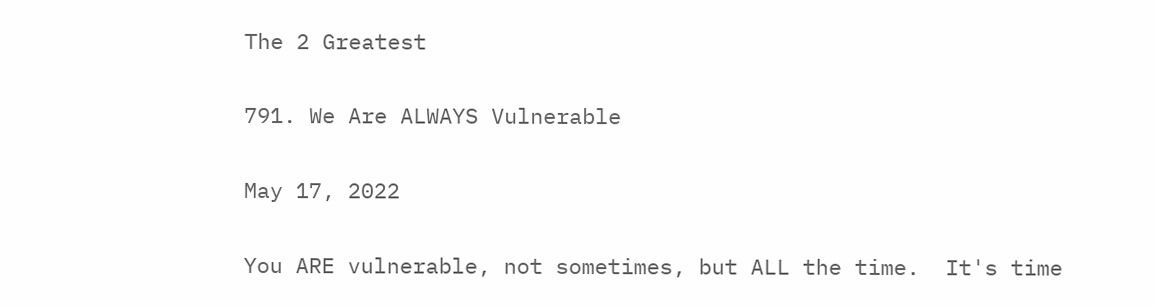The 2 Greatest

791. We Are ALWAYS Vulnerable

May 17, 2022

You ARE vulnerable, not sometimes, but ALL the time.  It's time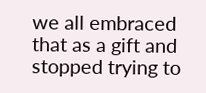we all embraced that as a gift and stopped trying to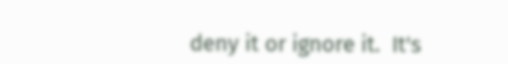deny it or ignore it.  It's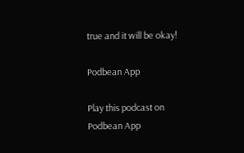true and it will be okay!

Podbean App

Play this podcast on Podbean App